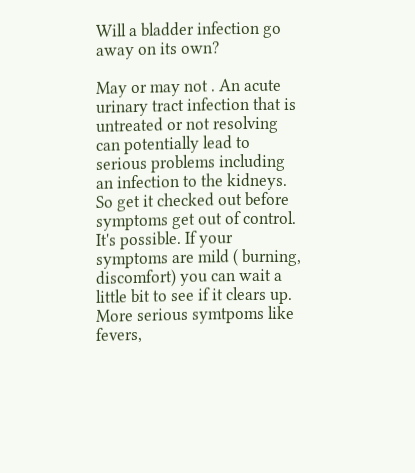Will a bladder infection go away on its own?

May or may not . An acute urinary tract infection that is untreated or not resolving can potentially lead to serious problems including an infection to the kidneys. So get it checked out before symptoms get out of control.
It's possible. If your symptoms are mild ( burning, discomfort) you can wait a little bit to see if it clears up. More serious symtpoms like fevers,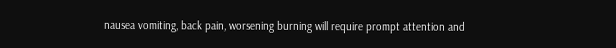nausea vomiting, back pain, worsening burning will require prompt attention and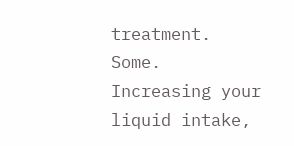treatment.
Some. Increasing your liquid intake,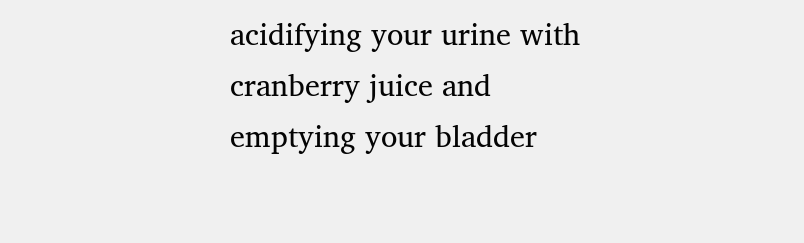acidifying your urine with cranberry juice and emptying your bladder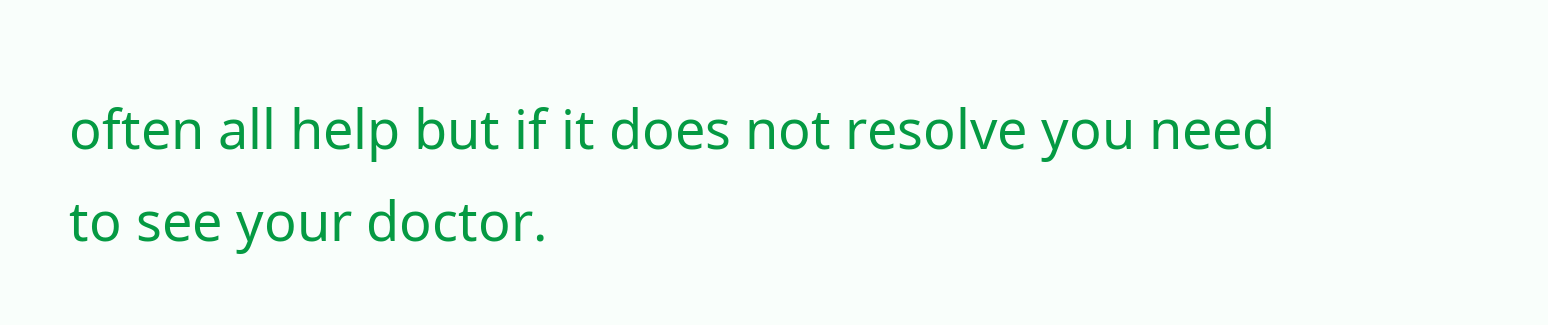often all help but if it does not resolve you need to see your doctor.